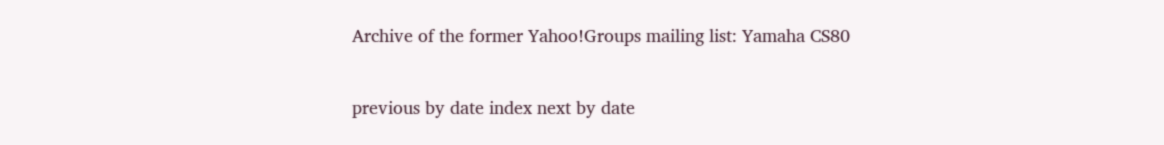Archive of the former Yahoo!Groups mailing list: Yamaha CS80

previous by date index next by date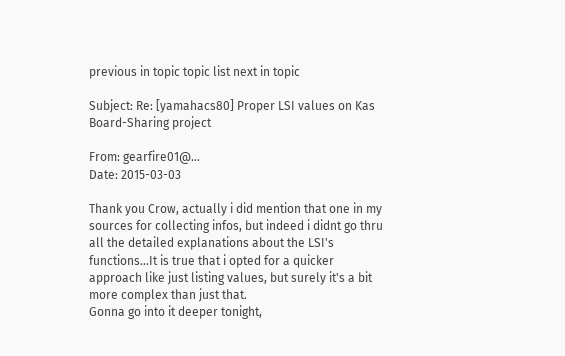previous in topic topic list next in topic

Subject: Re: [yamahacs80] Proper LSI values on Kas Board-Sharing project

From: gearfire01@...
Date: 2015-03-03

Thank you Crow, actually i did mention that one in my sources for collecting infos, but indeed i didnt go thru all the detailed explanations about the LSI's functions...It is true that i opted for a quicker approach like just listing values, but surely it's a bit more complex than just that.
Gonna go into it deeper tonight,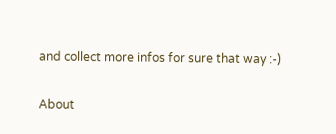and collect more infos for sure that way :-)

About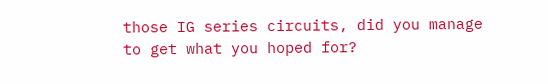those IG series circuits, did you manage to get what you hoped for?